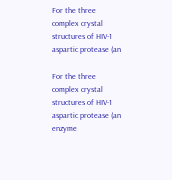For the three complex crystal structures of HIV-1 aspartic protease (an

For the three complex crystal structures of HIV-1 aspartic protease (an enzyme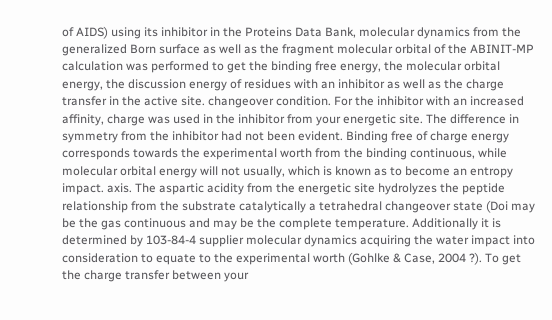of AIDS) using its inhibitor in the Proteins Data Bank, molecular dynamics from the generalized Born surface as well as the fragment molecular orbital of the ABINIT-MP calculation was performed to get the binding free energy, the molecular orbital energy, the discussion energy of residues with an inhibitor as well as the charge transfer in the active site. changeover condition. For the inhibitor with an increased affinity, charge was used in the inhibitor from your energetic site. The difference in symmetry from the inhibitor had not been evident. Binding free of charge energy corresponds towards the experimental worth from the binding continuous, while molecular orbital energy will not usually, which is known as to become an entropy impact. axis. The aspartic acidity from the energetic site hydrolyzes the peptide relationship from the substrate catalytically a tetrahedral changeover state (Doi may be the gas continuous and may be the complete temperature. Additionally it is determined by 103-84-4 supplier molecular dynamics acquiring the water impact into consideration to equate to the experimental worth (Gohlke & Case, 2004 ?). To get the charge transfer between your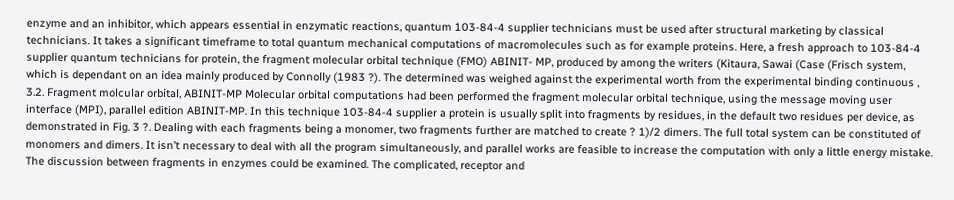enzyme and an inhibitor, which appears essential in enzymatic reactions, quantum 103-84-4 supplier technicians must be used after structural marketing by classical technicians. It takes a significant timeframe to total quantum mechanical computations of macromolecules such as for example proteins. Here, a fresh approach to 103-84-4 supplier quantum technicians for protein, the fragment molecular orbital technique (FMO) ABINIT- MP, produced by among the writers (Kitaura, Sawai (Case (Frisch system, which is dependant on an idea mainly produced by Connolly (1983 ?). The determined was weighed against the experimental worth from the experimental binding continuous , 3.2. Fragment molcular orbital, ABINIT-MP Molecular orbital computations had been performed the fragment molecular orbital technique, using the message moving user interface (MPI), parallel edition ABINIT-MP. In this technique 103-84-4 supplier a protein is usually split into fragments by residues, in the default two residues per device, as demonstrated in Fig. 3 ?. Dealing with each fragments being a monomer, two fragments further are matched to create ? 1)/2 dimers. The full total system can be constituted of monomers and dimers. It isn’t necessary to deal with all the program simultaneously, and parallel works are feasible to increase the computation with only a little energy mistake. The discussion between fragments in enzymes could be examined. The complicated, receptor and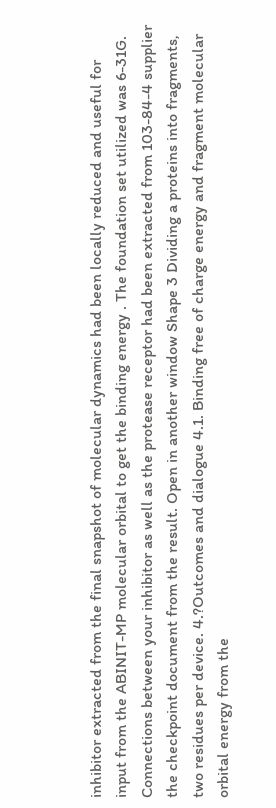inhibitor extracted from the final snapshot of molecular dynamics had been locally reduced and useful for input from the ABINIT-MP molecular orbital to get the binding energy . The foundation set utilized was 6-31G. Connections between your inhibitor as well as the protease receptor had been extracted from 103-84-4 supplier the checkpoint document from the result. Open in another window Shape 3 Dividing a proteins into fragments, two residues per device. 4.?Outcomes and dialogue 4.1. Binding free of charge energy and fragment molecular orbital energy from the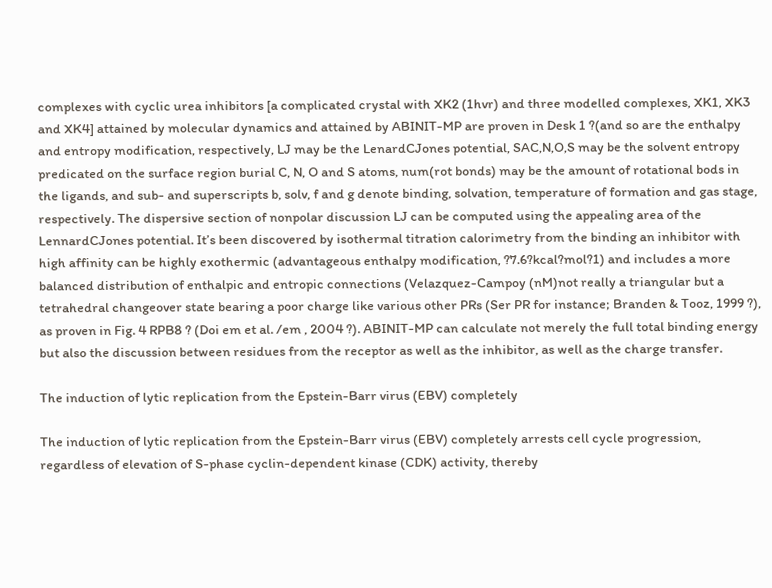complexes with cyclic urea inhibitors [a complicated crystal with XK2 (1hvr) and three modelled complexes, XK1, XK3 and XK4] attained by molecular dynamics and attained by ABINIT-MP are proven in Desk 1 ?(and so are the enthalpy and entropy modification, respectively, LJ may be the LenardCJones potential, SAC,N,O,S may be the solvent entropy predicated on the surface region burial C, N, O and S atoms, num(rot bonds) may be the amount of rotational bods in the ligands, and sub- and superscripts b, solv, f and g denote binding, solvation, temperature of formation and gas stage, respectively. The dispersive section of nonpolar discussion LJ can be computed using the appealing area of the LennardCJones potential. It’s been discovered by isothermal titration calorimetry from the binding an inhibitor with high affinity can be highly exothermic (advantageous enthalpy modification, ?7.6?kcal?mol?1) and includes a more balanced distribution of enthalpic and entropic connections (Velazquez-Campoy (nM)not really a triangular but a tetrahedral changeover state bearing a poor charge like various other PRs (Ser PR for instance; Branden & Tooz, 1999 ?), as proven in Fig. 4 RPB8 ? (Doi em et al. /em , 2004 ?). ABINIT-MP can calculate not merely the full total binding energy but also the discussion between residues from the receptor as well as the inhibitor, as well as the charge transfer.

The induction of lytic replication from the Epstein-Barr virus (EBV) completely

The induction of lytic replication from the Epstein-Barr virus (EBV) completely arrests cell cycle progression, regardless of elevation of S-phase cyclin-dependent kinase (CDK) activity, thereby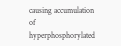causing accumulation of hyperphosphorylated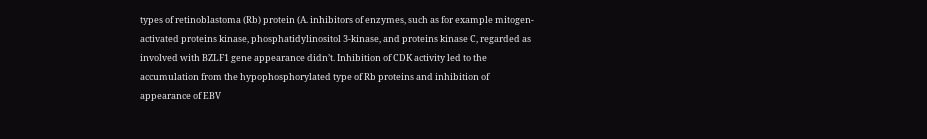types of retinoblastoma (Rb) protein (A. inhibitors of enzymes, such as for example mitogen-activated proteins kinase, phosphatidylinositol 3-kinase, and proteins kinase C, regarded as involved with BZLF1 gene appearance didn’t. Inhibition of CDK activity led to the accumulation from the hypophosphorylated type of Rb proteins and inhibition of appearance of EBV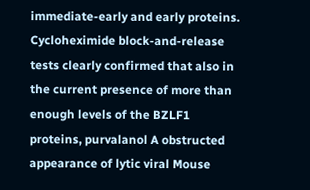immediate-early and early proteins. Cycloheximide block-and-release tests clearly confirmed that also in the current presence of more than enough levels of the BZLF1 proteins, purvalanol A obstructed appearance of lytic viral Mouse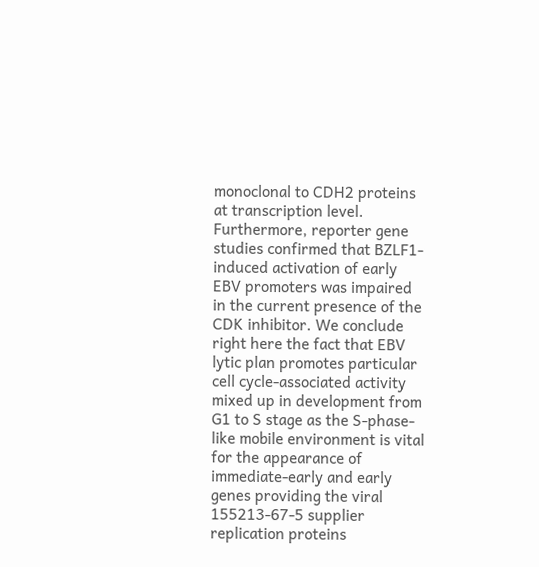monoclonal to CDH2 proteins at transcription level. Furthermore, reporter gene studies confirmed that BZLF1-induced activation of early EBV promoters was impaired in the current presence of the CDK inhibitor. We conclude right here the fact that EBV lytic plan promotes particular cell cycle-associated activity mixed up in development from G1 to S stage as the S-phase-like mobile environment is vital for the appearance of immediate-early and early genes providing the viral 155213-67-5 supplier replication proteins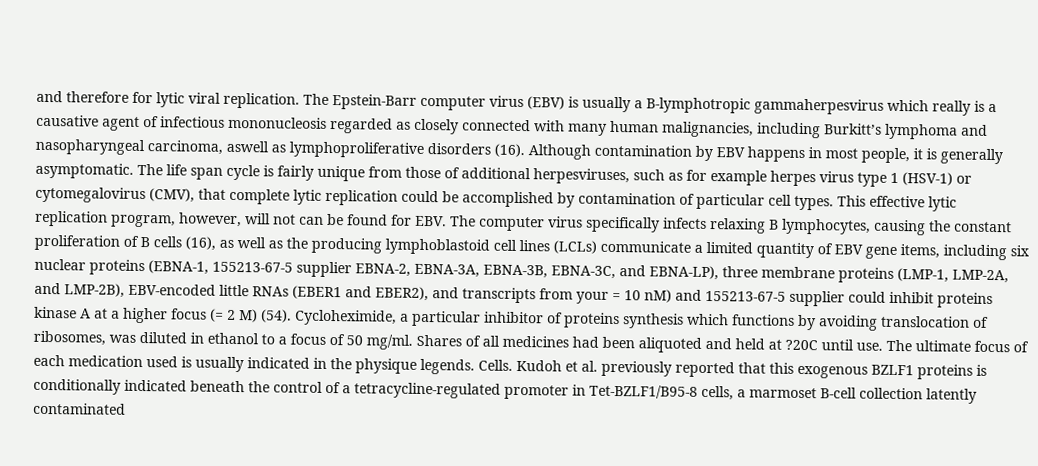and therefore for lytic viral replication. The Epstein-Barr computer virus (EBV) is usually a B-lymphotropic gammaherpesvirus which really is a causative agent of infectious mononucleosis regarded as closely connected with many human malignancies, including Burkitt’s lymphoma and nasopharyngeal carcinoma, aswell as lymphoproliferative disorders (16). Although contamination by EBV happens in most people, it is generally asymptomatic. The life span cycle is fairly unique from those of additional herpesviruses, such as for example herpes virus type 1 (HSV-1) or cytomegalovirus (CMV), that complete lytic replication could be accomplished by contamination of particular cell types. This effective lytic replication program, however, will not can be found for EBV. The computer virus specifically infects relaxing B lymphocytes, causing the constant proliferation of B cells (16), as well as the producing lymphoblastoid cell lines (LCLs) communicate a limited quantity of EBV gene items, including six nuclear proteins (EBNA-1, 155213-67-5 supplier EBNA-2, EBNA-3A, EBNA-3B, EBNA-3C, and EBNA-LP), three membrane proteins (LMP-1, LMP-2A, and LMP-2B), EBV-encoded little RNAs (EBER1 and EBER2), and transcripts from your = 10 nM) and 155213-67-5 supplier could inhibit proteins kinase A at a higher focus (= 2 M) (54). Cycloheximide, a particular inhibitor of proteins synthesis which functions by avoiding translocation of ribosomes, was diluted in ethanol to a focus of 50 mg/ml. Shares of all medicines had been aliquoted and held at ?20C until use. The ultimate focus of each medication used is usually indicated in the physique legends. Cells. Kudoh et al. previously reported that this exogenous BZLF1 proteins is conditionally indicated beneath the control of a tetracycline-regulated promoter in Tet-BZLF1/B95-8 cells, a marmoset B-cell collection latently contaminated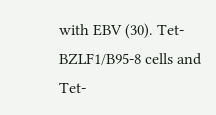with EBV (30). Tet-BZLF1/B95-8 cells and Tet-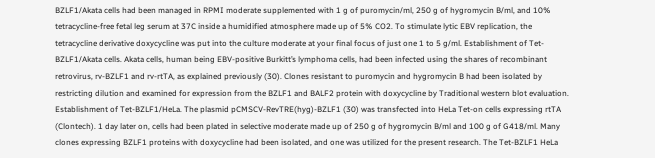BZLF1/Akata cells had been managed in RPMI moderate supplemented with 1 g of puromycin/ml, 250 g of hygromycin B/ml, and 10% tetracycline-free fetal leg serum at 37C inside a humidified atmosphere made up of 5% CO2. To stimulate lytic EBV replication, the tetracycline derivative doxycycline was put into the culture moderate at your final focus of just one 1 to 5 g/ml. Establishment of Tet-BZLF1/Akata cells. Akata cells, human being EBV-positive Burkitt’s lymphoma cells, had been infected using the shares of recombinant retrovirus, rv-BZLF1 and rv-rtTA, as explained previously (30). Clones resistant to puromycin and hygromycin B had been isolated by restricting dilution and examined for expression from the BZLF1 and BALF2 protein with doxycycline by Traditional western blot evaluation. Establishment of Tet-BZLF1/HeLa. The plasmid pCMSCV-RevTRE(hyg)-BZLF1 (30) was transfected into HeLa Tet-on cells expressing rtTA (Clontech). 1 day later on, cells had been plated in selective moderate made up of 250 g of hygromycin B/ml and 100 g of G418/ml. Many clones expressing BZLF1 proteins with doxycycline had been isolated, and one was utilized for the present research. The Tet-BZLF1 HeLa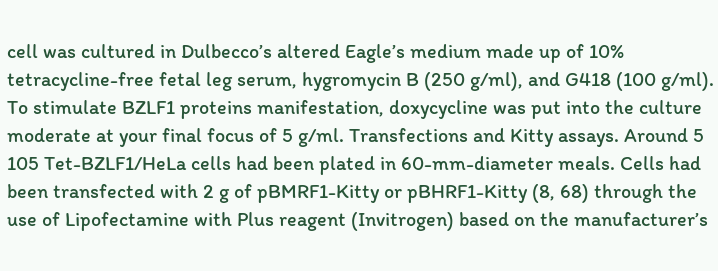cell was cultured in Dulbecco’s altered Eagle’s medium made up of 10% tetracycline-free fetal leg serum, hygromycin B (250 g/ml), and G418 (100 g/ml). To stimulate BZLF1 proteins manifestation, doxycycline was put into the culture moderate at your final focus of 5 g/ml. Transfections and Kitty assays. Around 5 105 Tet-BZLF1/HeLa cells had been plated in 60-mm-diameter meals. Cells had been transfected with 2 g of pBMRF1-Kitty or pBHRF1-Kitty (8, 68) through the use of Lipofectamine with Plus reagent (Invitrogen) based on the manufacturer’s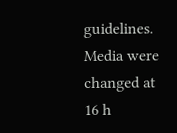guidelines. Media were changed at 16 h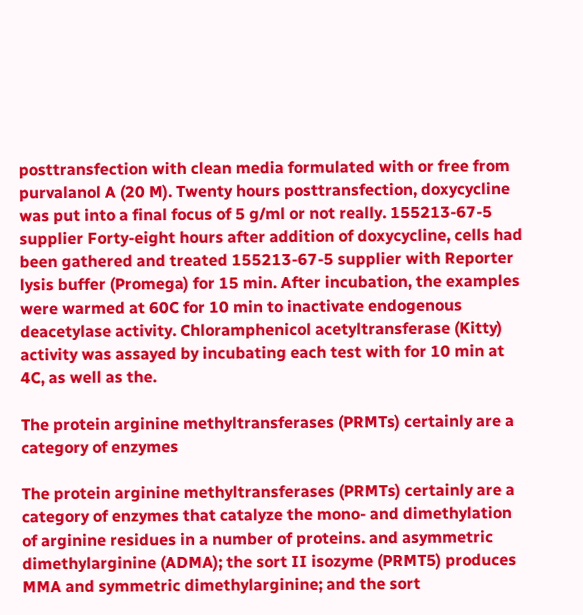posttransfection with clean media formulated with or free from purvalanol A (20 M). Twenty hours posttransfection, doxycycline was put into a final focus of 5 g/ml or not really. 155213-67-5 supplier Forty-eight hours after addition of doxycycline, cells had been gathered and treated 155213-67-5 supplier with Reporter lysis buffer (Promega) for 15 min. After incubation, the examples were warmed at 60C for 10 min to inactivate endogenous deacetylase activity. Chloramphenicol acetyltransferase (Kitty) activity was assayed by incubating each test with for 10 min at 4C, as well as the.

The protein arginine methyltransferases (PRMTs) certainly are a category of enzymes

The protein arginine methyltransferases (PRMTs) certainly are a category of enzymes that catalyze the mono- and dimethylation of arginine residues in a number of proteins. and asymmetric dimethylarginine (ADMA); the sort II isozyme (PRMT5) produces MMA and symmetric dimethylarginine; and the sort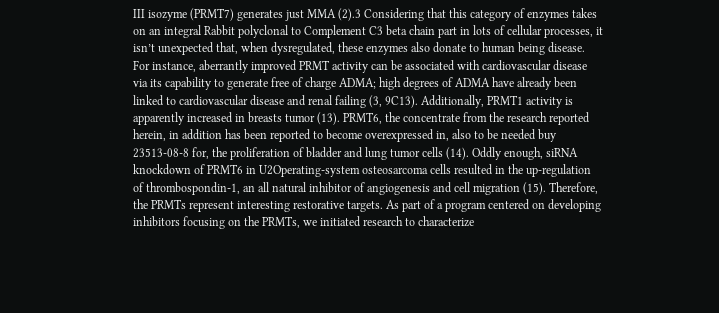III isozyme (PRMT7) generates just MMA (2).3 Considering that this category of enzymes takes on an integral Rabbit polyclonal to Complement C3 beta chain part in lots of cellular processes, it isn’t unexpected that, when dysregulated, these enzymes also donate to human being disease. For instance, aberrantly improved PRMT activity can be associated with cardiovascular disease via its capability to generate free of charge ADMA; high degrees of ADMA have already been linked to cardiovascular disease and renal failing (3, 9C13). Additionally, PRMT1 activity is apparently increased in breasts tumor (13). PRMT6, the concentrate from the research reported herein, in addition has been reported to become overexpressed in, also to be needed buy 23513-08-8 for, the proliferation of bladder and lung tumor cells (14). Oddly enough, siRNA knockdown of PRMT6 in U2Operating-system osteosarcoma cells resulted in the up-regulation of thrombospondin-1, an all natural inhibitor of angiogenesis and cell migration (15). Therefore, the PRMTs represent interesting restorative targets. As part of a program centered on developing inhibitors focusing on the PRMTs, we initiated research to characterize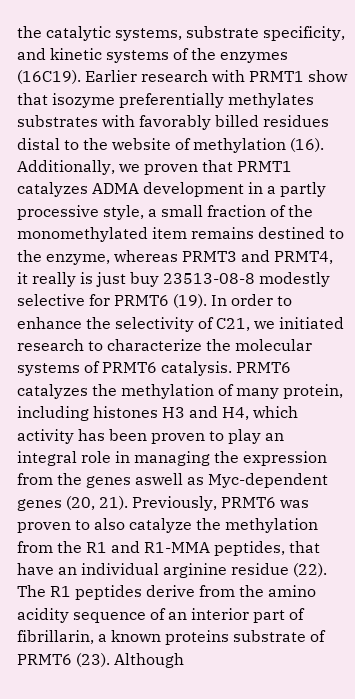the catalytic systems, substrate specificity, and kinetic systems of the enzymes (16C19). Earlier research with PRMT1 show that isozyme preferentially methylates substrates with favorably billed residues distal to the website of methylation (16). Additionally, we proven that PRMT1 catalyzes ADMA development in a partly processive style, a small fraction of the monomethylated item remains destined to the enzyme, whereas PRMT3 and PRMT4, it really is just buy 23513-08-8 modestly selective for PRMT6 (19). In order to enhance the selectivity of C21, we initiated research to characterize the molecular systems of PRMT6 catalysis. PRMT6 catalyzes the methylation of many protein, including histones H3 and H4, which activity has been proven to play an integral role in managing the expression from the genes aswell as Myc-dependent genes (20, 21). Previously, PRMT6 was proven to also catalyze the methylation from the R1 and R1-MMA peptides, that have an individual arginine residue (22). The R1 peptides derive from the amino acidity sequence of an interior part of fibrillarin, a known proteins substrate of PRMT6 (23). Although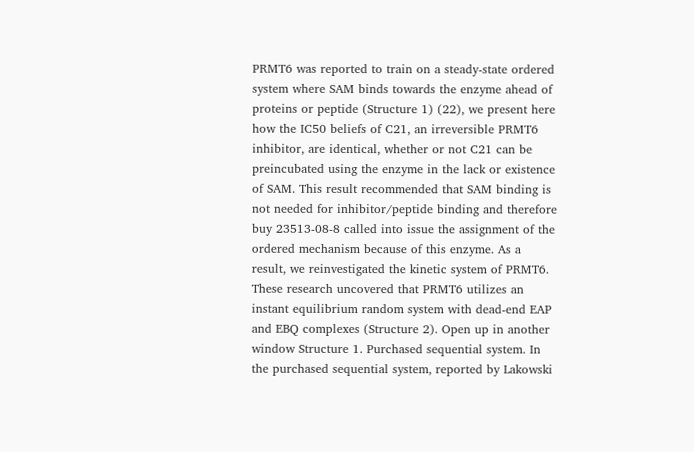PRMT6 was reported to train on a steady-state ordered system where SAM binds towards the enzyme ahead of proteins or peptide (Structure 1) (22), we present here how the IC50 beliefs of C21, an irreversible PRMT6 inhibitor, are identical, whether or not C21 can be preincubated using the enzyme in the lack or existence of SAM. This result recommended that SAM binding is not needed for inhibitor/peptide binding and therefore buy 23513-08-8 called into issue the assignment of the ordered mechanism because of this enzyme. As a result, we reinvestigated the kinetic system of PRMT6. These research uncovered that PRMT6 utilizes an instant equilibrium random system with dead-end EAP and EBQ complexes (Structure 2). Open up in another window Structure 1. Purchased sequential system. In the purchased sequential system, reported by Lakowski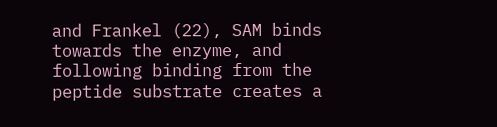and Frankel (22), SAM binds towards the enzyme, and following binding from the peptide substrate creates a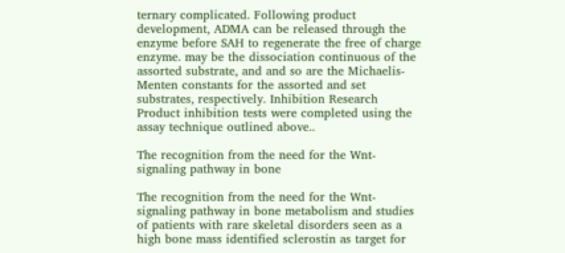ternary complicated. Following product development, ADMA can be released through the enzyme before SAH to regenerate the free of charge enzyme. may be the dissociation continuous of the assorted substrate, and and so are the Michaelis-Menten constants for the assorted and set substrates, respectively. Inhibition Research Product inhibition tests were completed using the assay technique outlined above..

The recognition from the need for the Wnt-signaling pathway in bone

The recognition from the need for the Wnt-signaling pathway in bone metabolism and studies of patients with rare skeletal disorders seen as a high bone mass identified sclerostin as target for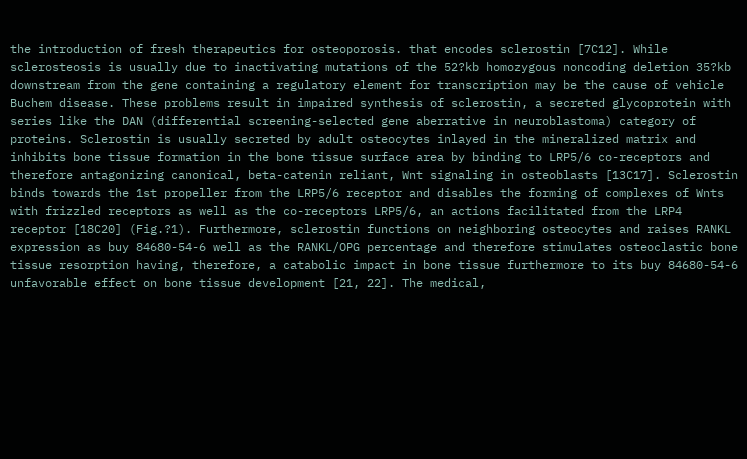the introduction of fresh therapeutics for osteoporosis. that encodes sclerostin [7C12]. While sclerosteosis is usually due to inactivating mutations of the 52?kb homozygous noncoding deletion 35?kb downstream from the gene containing a regulatory element for transcription may be the cause of vehicle Buchem disease. These problems result in impaired synthesis of sclerostin, a secreted glycoprotein with series like the DAN (differential screening-selected gene aberrative in neuroblastoma) category of proteins. Sclerostin is usually secreted by adult osteocytes inlayed in the mineralized matrix and inhibits bone tissue formation in the bone tissue surface area by binding to LRP5/6 co-receptors and therefore antagonizing canonical, beta-catenin reliant, Wnt signaling in osteoblasts [13C17]. Sclerostin binds towards the 1st propeller from the LRP5/6 receptor and disables the forming of complexes of Wnts with frizzled receptors as well as the co-receptors LRP5/6, an actions facilitated from the LRP4 receptor [18C20] (Fig.?1). Furthermore, sclerostin functions on neighboring osteocytes and raises RANKL expression as buy 84680-54-6 well as the RANKL/OPG percentage and therefore stimulates osteoclastic bone tissue resorption having, therefore, a catabolic impact in bone tissue furthermore to its buy 84680-54-6 unfavorable effect on bone tissue development [21, 22]. The medical,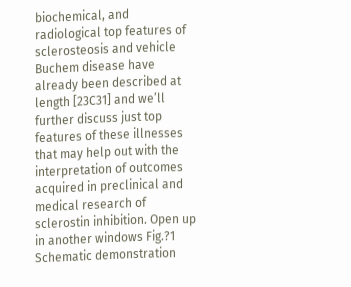biochemical, and radiological top features of sclerosteosis and vehicle Buchem disease have already been described at length [23C31] and we’ll further discuss just top features of these illnesses that may help out with the interpretation of outcomes acquired in preclinical and medical research of sclerostin inhibition. Open up in another windows Fig.?1 Schematic demonstration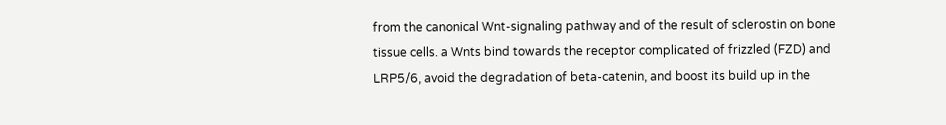from the canonical Wnt-signaling pathway and of the result of sclerostin on bone tissue cells. a Wnts bind towards the receptor complicated of frizzled (FZD) and LRP5/6, avoid the degradation of beta-catenin, and boost its build up in the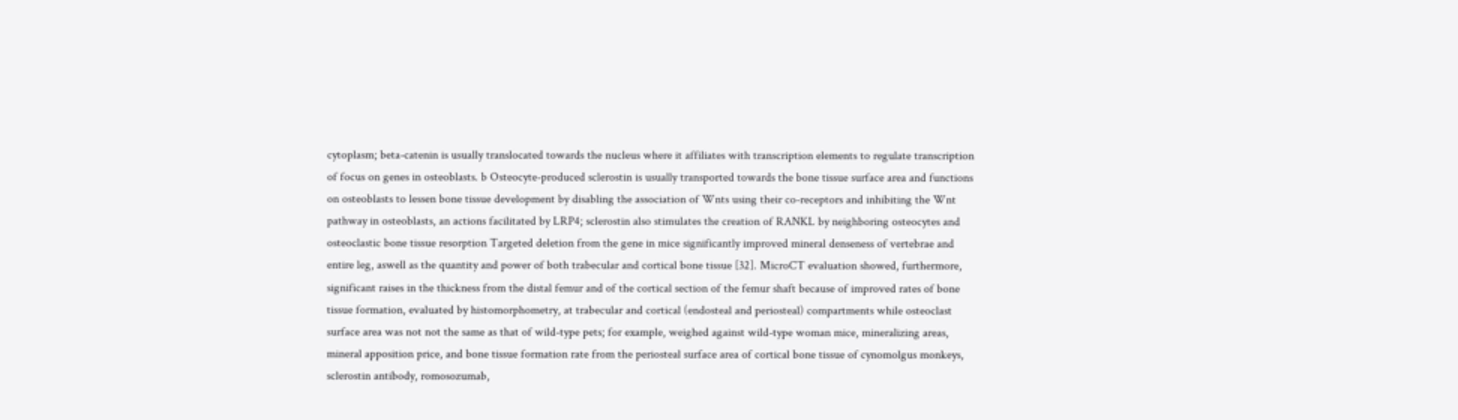cytoplasm; beta-catenin is usually translocated towards the nucleus where it affiliates with transcription elements to regulate transcription of focus on genes in osteoblasts. b Osteocyte-produced sclerostin is usually transported towards the bone tissue surface area and functions on osteoblasts to lessen bone tissue development by disabling the association of Wnts using their co-receptors and inhibiting the Wnt pathway in osteoblasts, an actions facilitated by LRP4; sclerostin also stimulates the creation of RANKL by neighboring osteocytes and osteoclastic bone tissue resorption Targeted deletion from the gene in mice significantly improved mineral denseness of vertebrae and entire leg, aswell as the quantity and power of both trabecular and cortical bone tissue [32]. MicroCT evaluation showed, furthermore, significant raises in the thickness from the distal femur and of the cortical section of the femur shaft because of improved rates of bone tissue formation, evaluated by histomorphometry, at trabecular and cortical (endosteal and periosteal) compartments while osteoclast surface area was not not the same as that of wild-type pets; for example, weighed against wild-type woman mice, mineralizing areas, mineral apposition price, and bone tissue formation rate from the periosteal surface area of cortical bone tissue of cynomolgus monkeys, sclerostin antibody, romosozumab,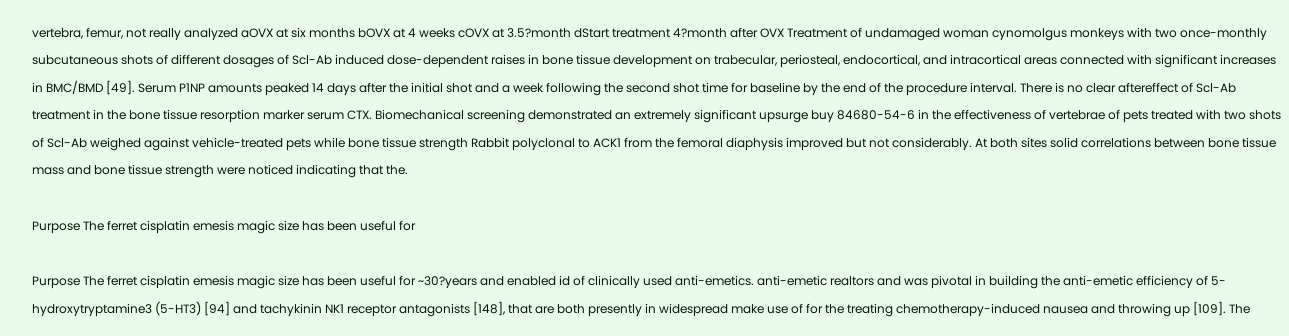vertebra, femur, not really analyzed aOVX at six months bOVX at 4 weeks cOVX at 3.5?month dStart treatment 4?month after OVX Treatment of undamaged woman cynomolgus monkeys with two once-monthly subcutaneous shots of different dosages of Scl-Ab induced dose-dependent raises in bone tissue development on trabecular, periosteal, endocortical, and intracortical areas connected with significant increases in BMC/BMD [49]. Serum P1NP amounts peaked 14 days after the initial shot and a week following the second shot time for baseline by the end of the procedure interval. There is no clear aftereffect of Scl-Ab treatment in the bone tissue resorption marker serum CTX. Biomechanical screening demonstrated an extremely significant upsurge buy 84680-54-6 in the effectiveness of vertebrae of pets treated with two shots of Scl-Ab weighed against vehicle-treated pets while bone tissue strength Rabbit polyclonal to ACK1 from the femoral diaphysis improved but not considerably. At both sites solid correlations between bone tissue mass and bone tissue strength were noticed indicating that the.

Purpose The ferret cisplatin emesis magic size has been useful for

Purpose The ferret cisplatin emesis magic size has been useful for ~30?years and enabled id of clinically used anti-emetics. anti-emetic realtors and was pivotal in building the anti-emetic efficiency of 5-hydroxytryptamine3 (5-HT3) [94] and tachykinin NK1 receptor antagonists [148], that are both presently in widespread make use of for the treating chemotherapy-induced nausea and throwing up [109]. The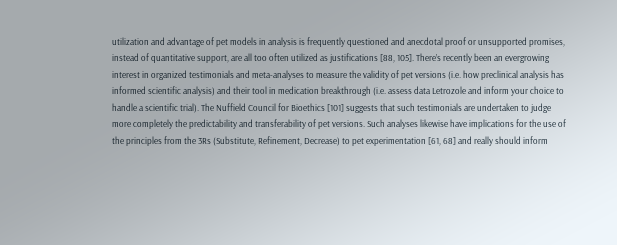utilization and advantage of pet models in analysis is frequently questioned and anecdotal proof or unsupported promises, instead of quantitative support, are all too often utilized as justifications [88, 105]. There’s recently been an evergrowing interest in organized testimonials and meta-analyses to measure the validity of pet versions (i.e. how preclinical analysis has informed scientific analysis) and their tool in medication breakthrough (i.e. assess data Letrozole and inform your choice to handle a scientific trial). The Nuffield Council for Bioethics [101] suggests that such testimonials are undertaken to judge more completely the predictability and transferability of pet versions. Such analyses likewise have implications for the use of the principles from the 3Rs (Substitute, Refinement, Decrease) to pet experimentation [61, 68] and really should inform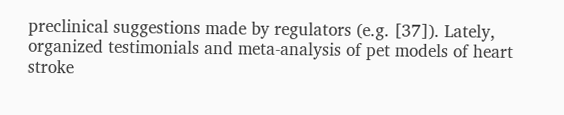preclinical suggestions made by regulators (e.g. [37]). Lately, organized testimonials and meta-analysis of pet models of heart stroke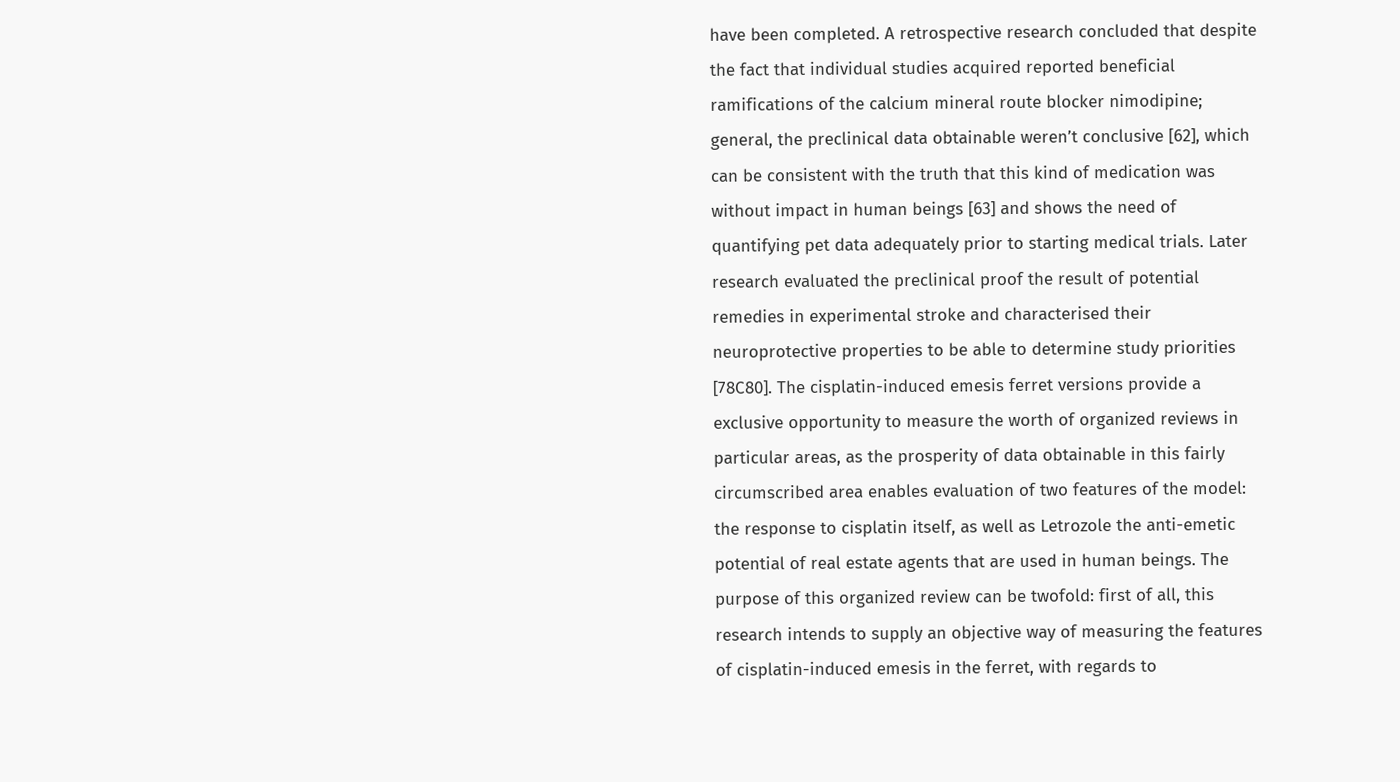have been completed. A retrospective research concluded that despite the fact that individual studies acquired reported beneficial ramifications of the calcium mineral route blocker nimodipine; general, the preclinical data obtainable weren’t conclusive [62], which can be consistent with the truth that this kind of medication was without impact in human beings [63] and shows the need of quantifying pet data adequately prior to starting medical trials. Later research evaluated the preclinical proof the result of potential remedies in experimental stroke and characterised their neuroprotective properties to be able to determine study priorities [78C80]. The cisplatin-induced emesis ferret versions provide a exclusive opportunity to measure the worth of organized reviews in particular areas, as the prosperity of data obtainable in this fairly circumscribed area enables evaluation of two features of the model: the response to cisplatin itself, as well as Letrozole the anti-emetic potential of real estate agents that are used in human beings. The purpose of this organized review can be twofold: first of all, this research intends to supply an objective way of measuring the features of cisplatin-induced emesis in the ferret, with regards to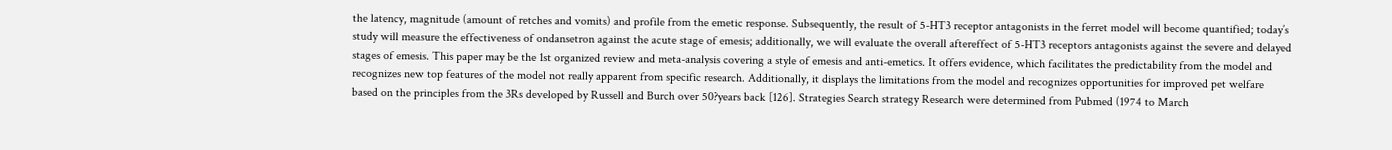the latency, magnitude (amount of retches and vomits) and profile from the emetic response. Subsequently, the result of 5-HT3 receptor antagonists in the ferret model will become quantified; today’s study will measure the effectiveness of ondansetron against the acute stage of emesis; additionally, we will evaluate the overall aftereffect of 5-HT3 receptors antagonists against the severe and delayed stages of emesis. This paper may be the 1st organized review and meta-analysis covering a style of emesis and anti-emetics. It offers evidence, which facilitates the predictability from the model and recognizes new top features of the model not really apparent from specific research. Additionally, it displays the limitations from the model and recognizes opportunities for improved pet welfare based on the principles from the 3Rs developed by Russell and Burch over 50?years back [126]. Strategies Search strategy Research were determined from Pubmed (1974 to March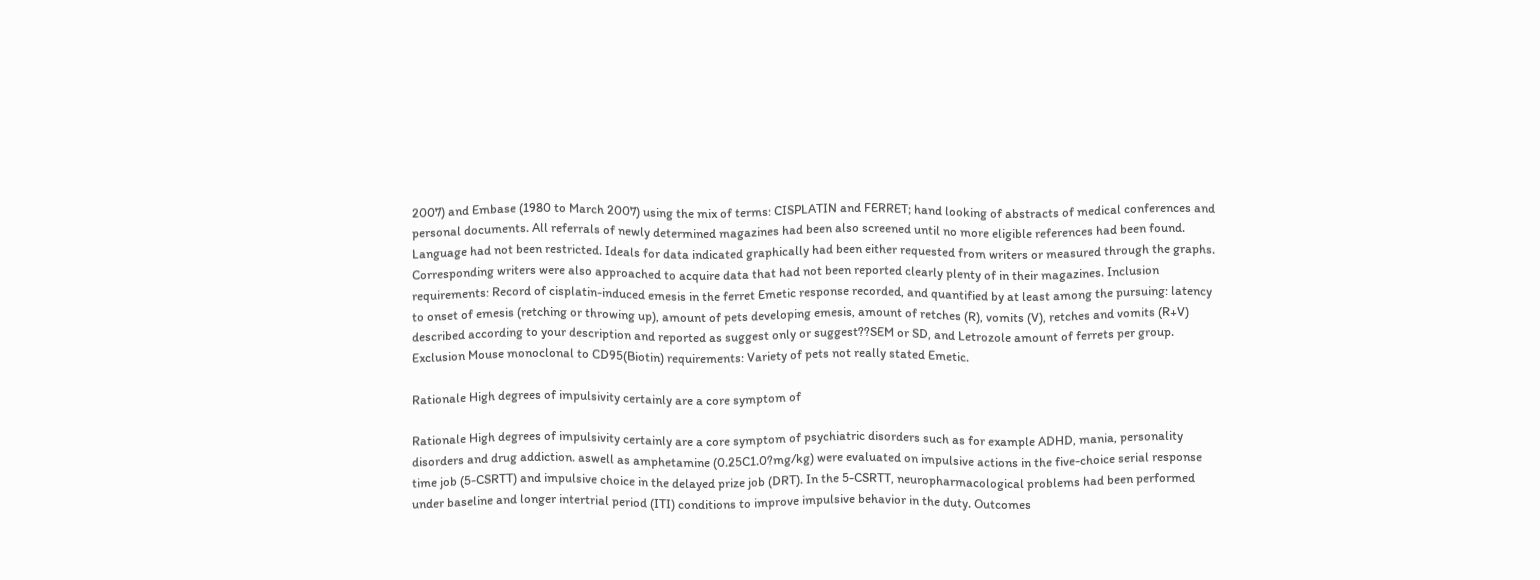2007) and Embase (1980 to March 2007) using the mix of terms: CISPLATIN and FERRET; hand looking of abstracts of medical conferences and personal documents. All referrals of newly determined magazines had been also screened until no more eligible references had been found. Language had not been restricted. Ideals for data indicated graphically had been either requested from writers or measured through the graphs. Corresponding writers were also approached to acquire data that had not been reported clearly plenty of in their magazines. Inclusion requirements: Record of cisplatin-induced emesis in the ferret Emetic response recorded, and quantified by at least among the pursuing: latency to onset of emesis (retching or throwing up), amount of pets developing emesis, amount of retches (R), vomits (V), retches and vomits (R+V) described according to your description and reported as suggest only or suggest??SEM or SD, and Letrozole amount of ferrets per group. Exclusion Mouse monoclonal to CD95(Biotin) requirements: Variety of pets not really stated Emetic.

Rationale High degrees of impulsivity certainly are a core symptom of

Rationale High degrees of impulsivity certainly are a core symptom of psychiatric disorders such as for example ADHD, mania, personality disorders and drug addiction. aswell as amphetamine (0.25C1.0?mg/kg) were evaluated on impulsive actions in the five-choice serial response time job (5-CSRTT) and impulsive choice in the delayed prize job (DRT). In the 5-CSRTT, neuropharmacological problems had been performed under baseline and longer intertrial period (ITI) conditions to improve impulsive behavior in the duty. Outcomes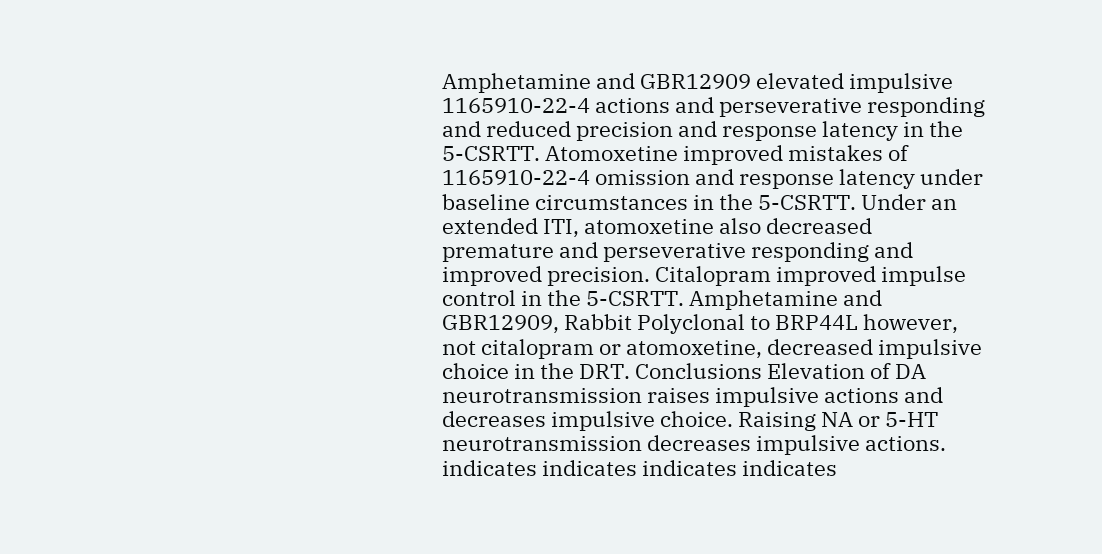Amphetamine and GBR12909 elevated impulsive 1165910-22-4 actions and perseverative responding and reduced precision and response latency in the 5-CSRTT. Atomoxetine improved mistakes of 1165910-22-4 omission and response latency under baseline circumstances in the 5-CSRTT. Under an extended ITI, atomoxetine also decreased premature and perseverative responding and improved precision. Citalopram improved impulse control in the 5-CSRTT. Amphetamine and GBR12909, Rabbit Polyclonal to BRP44L however, not citalopram or atomoxetine, decreased impulsive choice in the DRT. Conclusions Elevation of DA neurotransmission raises impulsive actions and decreases impulsive choice. Raising NA or 5-HT neurotransmission decreases impulsive actions. indicates indicates indicates indicates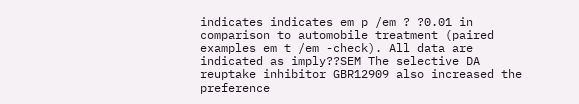indicates indicates em p /em ? ?0.01 in comparison to automobile treatment (paired examples em t /em -check). All data are indicated as imply??SEM The selective DA reuptake inhibitor GBR12909 also increased the preference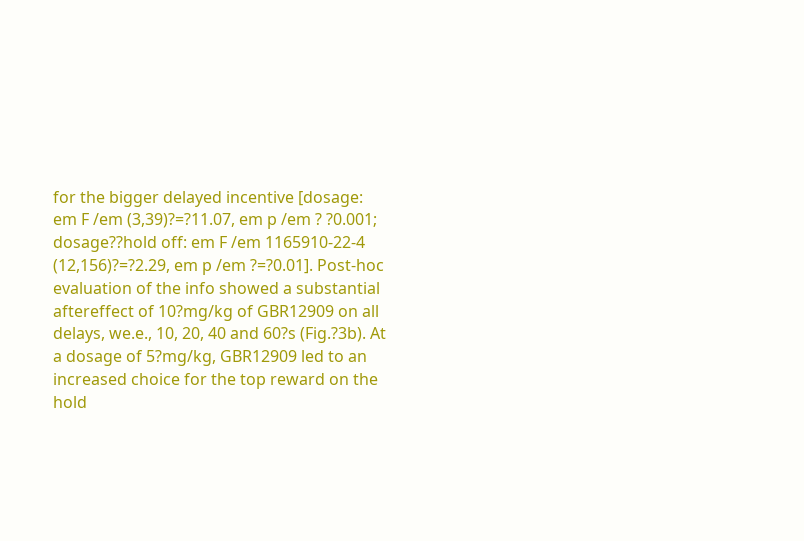for the bigger delayed incentive [dosage: em F /em (3,39)?=?11.07, em p /em ? ?0.001; dosage??hold off: em F /em 1165910-22-4 (12,156)?=?2.29, em p /em ?=?0.01]. Post-hoc evaluation of the info showed a substantial aftereffect of 10?mg/kg of GBR12909 on all delays, we.e., 10, 20, 40 and 60?s (Fig.?3b). At a dosage of 5?mg/kg, GBR12909 led to an increased choice for the top reward on the hold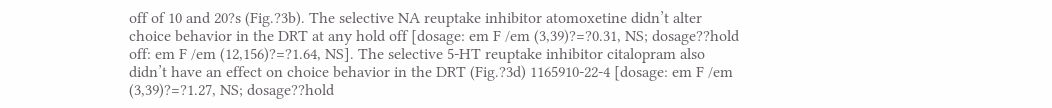off of 10 and 20?s (Fig.?3b). The selective NA reuptake inhibitor atomoxetine didn’t alter choice behavior in the DRT at any hold off [dosage: em F /em (3,39)?=?0.31, NS; dosage??hold off: em F /em (12,156)?=?1.64, NS]. The selective 5-HT reuptake inhibitor citalopram also didn’t have an effect on choice behavior in the DRT (Fig.?3d) 1165910-22-4 [dosage: em F /em (3,39)?=?1.27, NS; dosage??hold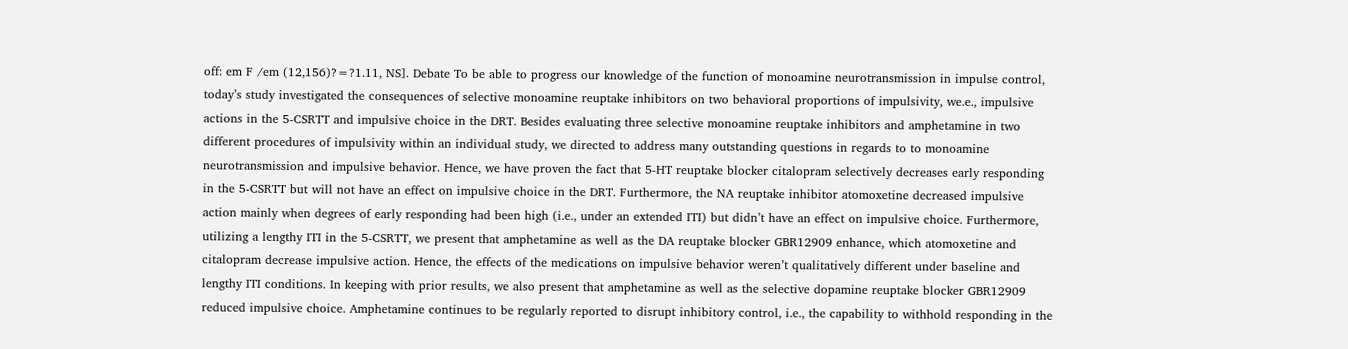off: em F /em (12,156)?=?1.11, NS]. Debate To be able to progress our knowledge of the function of monoamine neurotransmission in impulse control, today’s study investigated the consequences of selective monoamine reuptake inhibitors on two behavioral proportions of impulsivity, we.e., impulsive actions in the 5-CSRTT and impulsive choice in the DRT. Besides evaluating three selective monoamine reuptake inhibitors and amphetamine in two different procedures of impulsivity within an individual study, we directed to address many outstanding questions in regards to to monoamine neurotransmission and impulsive behavior. Hence, we have proven the fact that 5-HT reuptake blocker citalopram selectively decreases early responding in the 5-CSRTT but will not have an effect on impulsive choice in the DRT. Furthermore, the NA reuptake inhibitor atomoxetine decreased impulsive action mainly when degrees of early responding had been high (i.e., under an extended ITI) but didn’t have an effect on impulsive choice. Furthermore, utilizing a lengthy ITI in the 5-CSRTT, we present that amphetamine as well as the DA reuptake blocker GBR12909 enhance, which atomoxetine and citalopram decrease impulsive action. Hence, the effects of the medications on impulsive behavior weren’t qualitatively different under baseline and lengthy ITI conditions. In keeping with prior results, we also present that amphetamine as well as the selective dopamine reuptake blocker GBR12909 reduced impulsive choice. Amphetamine continues to be regularly reported to disrupt inhibitory control, i.e., the capability to withhold responding in the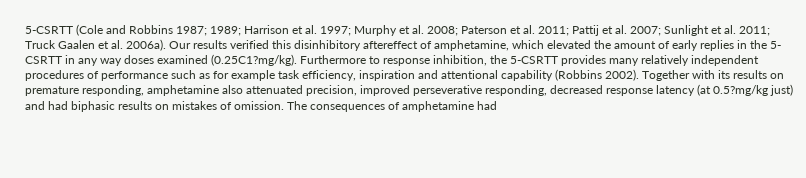5-CSRTT (Cole and Robbins 1987; 1989; Harrison et al. 1997; Murphy et al. 2008; Paterson et al. 2011; Pattij et al. 2007; Sunlight et al. 2011; Truck Gaalen et al. 2006a). Our results verified this disinhibitory aftereffect of amphetamine, which elevated the amount of early replies in the 5-CSRTT in any way doses examined (0.25C1?mg/kg). Furthermore to response inhibition, the 5-CSRTT provides many relatively independent procedures of performance such as for example task efficiency, inspiration and attentional capability (Robbins 2002). Together with its results on premature responding, amphetamine also attenuated precision, improved perseverative responding, decreased response latency (at 0.5?mg/kg just) and had biphasic results on mistakes of omission. The consequences of amphetamine had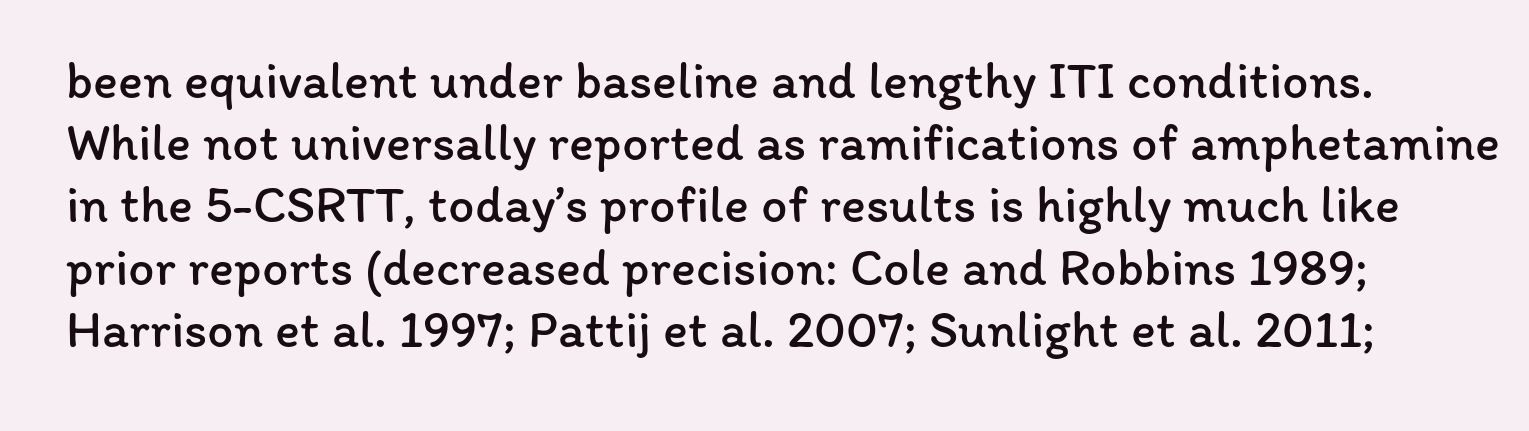been equivalent under baseline and lengthy ITI conditions. While not universally reported as ramifications of amphetamine in the 5-CSRTT, today’s profile of results is highly much like prior reports (decreased precision: Cole and Robbins 1989; Harrison et al. 1997; Pattij et al. 2007; Sunlight et al. 2011;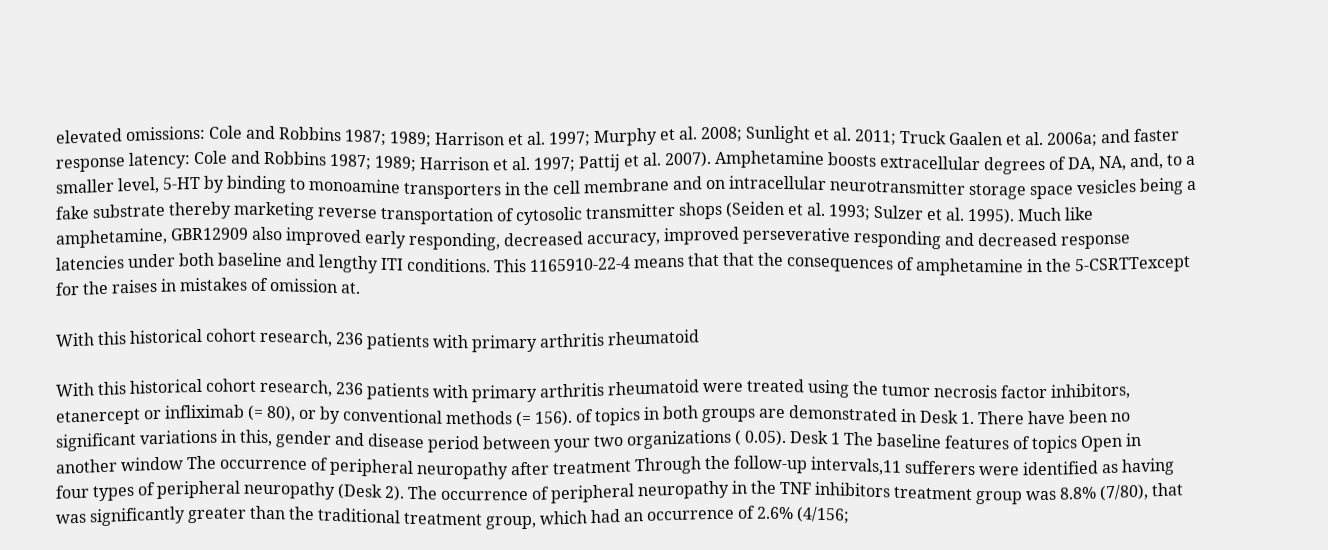elevated omissions: Cole and Robbins 1987; 1989; Harrison et al. 1997; Murphy et al. 2008; Sunlight et al. 2011; Truck Gaalen et al. 2006a; and faster response latency: Cole and Robbins 1987; 1989; Harrison et al. 1997; Pattij et al. 2007). Amphetamine boosts extracellular degrees of DA, NA, and, to a smaller level, 5-HT by binding to monoamine transporters in the cell membrane and on intracellular neurotransmitter storage space vesicles being a fake substrate thereby marketing reverse transportation of cytosolic transmitter shops (Seiden et al. 1993; Sulzer et al. 1995). Much like amphetamine, GBR12909 also improved early responding, decreased accuracy, improved perseverative responding and decreased response latencies under both baseline and lengthy ITI conditions. This 1165910-22-4 means that that the consequences of amphetamine in the 5-CSRTTexcept for the raises in mistakes of omission at.

With this historical cohort research, 236 patients with primary arthritis rheumatoid

With this historical cohort research, 236 patients with primary arthritis rheumatoid were treated using the tumor necrosis factor inhibitors, etanercept or infliximab (= 80), or by conventional methods (= 156). of topics in both groups are demonstrated in Desk 1. There have been no significant variations in this, gender and disease period between your two organizations ( 0.05). Desk 1 The baseline features of topics Open in another window The occurrence of peripheral neuropathy after treatment Through the follow-up intervals,11 sufferers were identified as having four types of peripheral neuropathy (Desk 2). The occurrence of peripheral neuropathy in the TNF inhibitors treatment group was 8.8% (7/80), that was significantly greater than the traditional treatment group, which had an occurrence of 2.6% (4/156;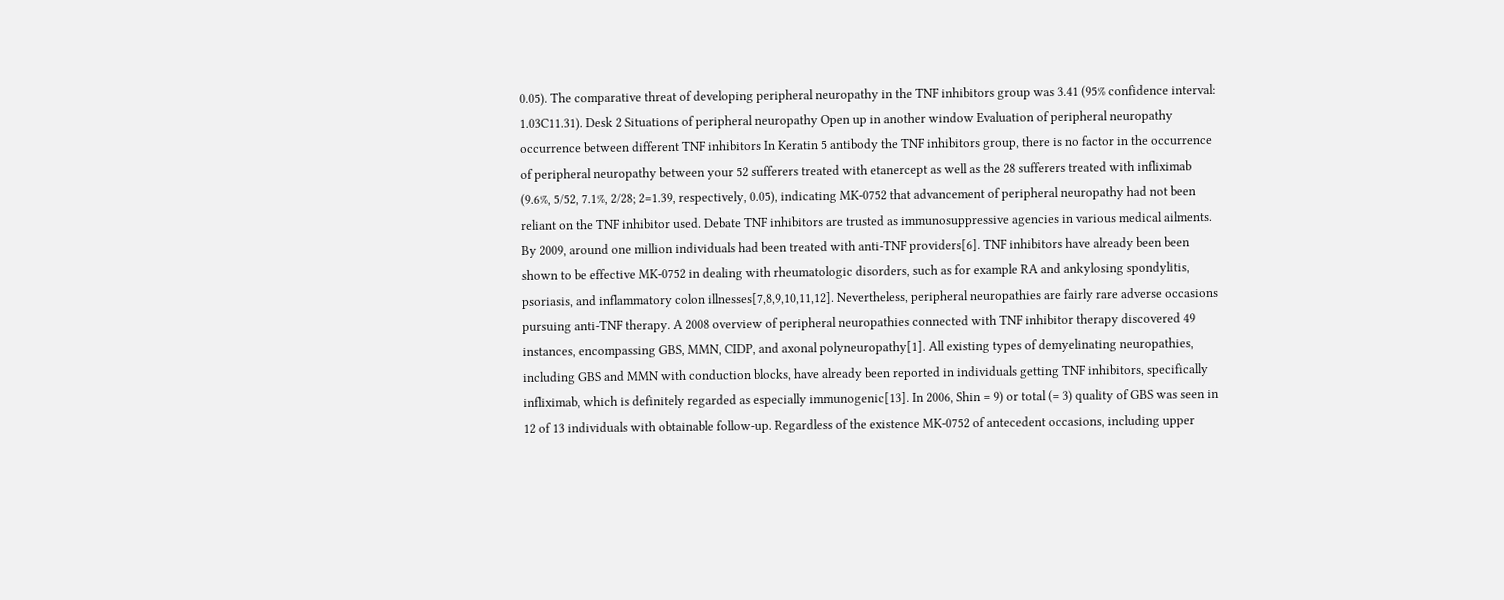0.05). The comparative threat of developing peripheral neuropathy in the TNF inhibitors group was 3.41 (95% confidence interval: 1.03C11.31). Desk 2 Situations of peripheral neuropathy Open up in another window Evaluation of peripheral neuropathy occurrence between different TNF inhibitors In Keratin 5 antibody the TNF inhibitors group, there is no factor in the occurrence of peripheral neuropathy between your 52 sufferers treated with etanercept as well as the 28 sufferers treated with infliximab (9.6%, 5/52, 7.1%, 2/28; 2=1.39, respectively, 0.05), indicating MK-0752 that advancement of peripheral neuropathy had not been reliant on the TNF inhibitor used. Debate TNF inhibitors are trusted as immunosuppressive agencies in various medical ailments. By 2009, around one million individuals had been treated with anti-TNF providers[6]. TNF inhibitors have already been been shown to be effective MK-0752 in dealing with rheumatologic disorders, such as for example RA and ankylosing spondylitis, psoriasis, and inflammatory colon illnesses[7,8,9,10,11,12]. Nevertheless, peripheral neuropathies are fairly rare adverse occasions pursuing anti-TNF therapy. A 2008 overview of peripheral neuropathies connected with TNF inhibitor therapy discovered 49 instances, encompassing GBS, MMN, CIDP, and axonal polyneuropathy[1]. All existing types of demyelinating neuropathies, including GBS and MMN with conduction blocks, have already been reported in individuals getting TNF inhibitors, specifically infliximab, which is definitely regarded as especially immunogenic[13]. In 2006, Shin = 9) or total (= 3) quality of GBS was seen in 12 of 13 individuals with obtainable follow-up. Regardless of the existence MK-0752 of antecedent occasions, including upper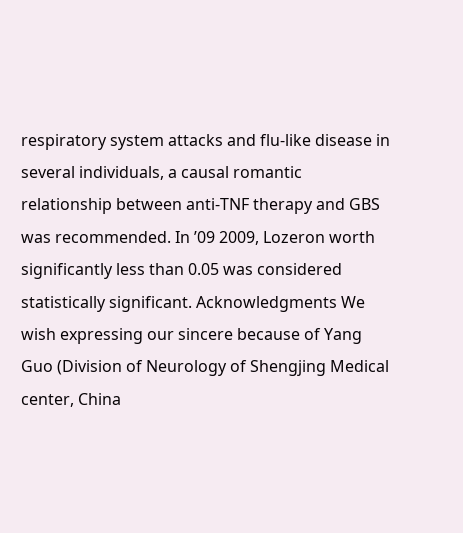respiratory system attacks and flu-like disease in several individuals, a causal romantic relationship between anti-TNF therapy and GBS was recommended. In ’09 2009, Lozeron worth significantly less than 0.05 was considered statistically significant. Acknowledgments We wish expressing our sincere because of Yang Guo (Division of Neurology of Shengjing Medical center, China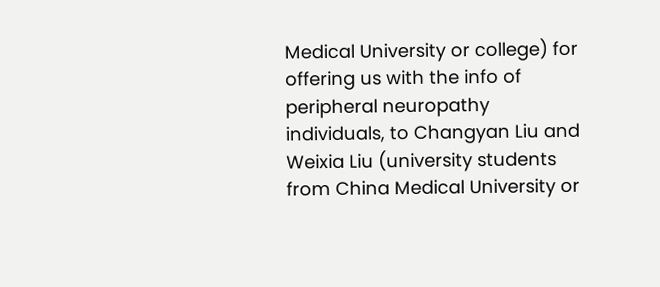Medical University or college) for offering us with the info of peripheral neuropathy individuals, to Changyan Liu and Weixia Liu (university students from China Medical University or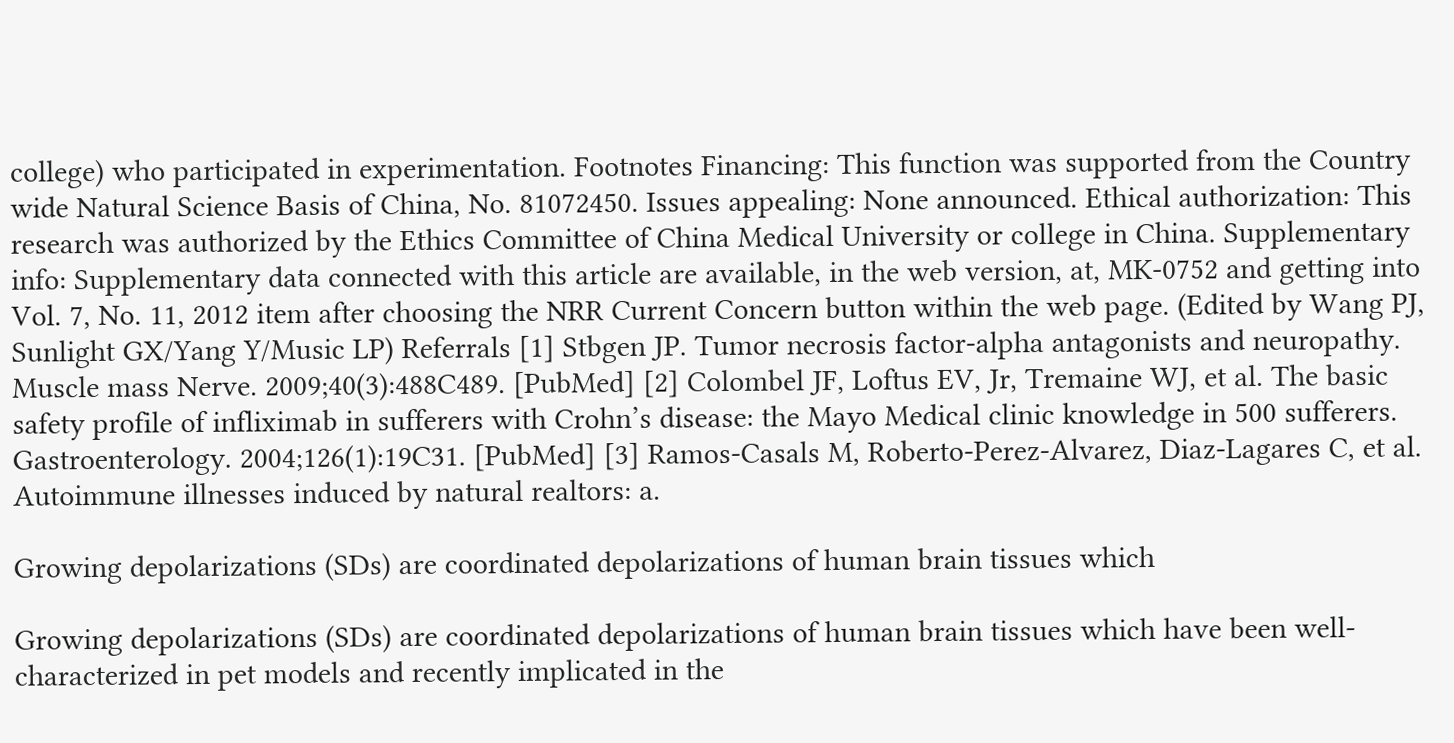college) who participated in experimentation. Footnotes Financing: This function was supported from the Country wide Natural Science Basis of China, No. 81072450. Issues appealing: None announced. Ethical authorization: This research was authorized by the Ethics Committee of China Medical University or college in China. Supplementary info: Supplementary data connected with this article are available, in the web version, at, MK-0752 and getting into Vol. 7, No. 11, 2012 item after choosing the NRR Current Concern button within the web page. (Edited by Wang PJ, Sunlight GX/Yang Y/Music LP) Referrals [1] Stbgen JP. Tumor necrosis factor-alpha antagonists and neuropathy. Muscle mass Nerve. 2009;40(3):488C489. [PubMed] [2] Colombel JF, Loftus EV, Jr, Tremaine WJ, et al. The basic safety profile of infliximab in sufferers with Crohn’s disease: the Mayo Medical clinic knowledge in 500 sufferers. Gastroenterology. 2004;126(1):19C31. [PubMed] [3] Ramos-Casals M, Roberto-Perez-Alvarez, Diaz-Lagares C, et al. Autoimmune illnesses induced by natural realtors: a.

Growing depolarizations (SDs) are coordinated depolarizations of human brain tissues which

Growing depolarizations (SDs) are coordinated depolarizations of human brain tissues which have been well-characterized in pet models and recently implicated in the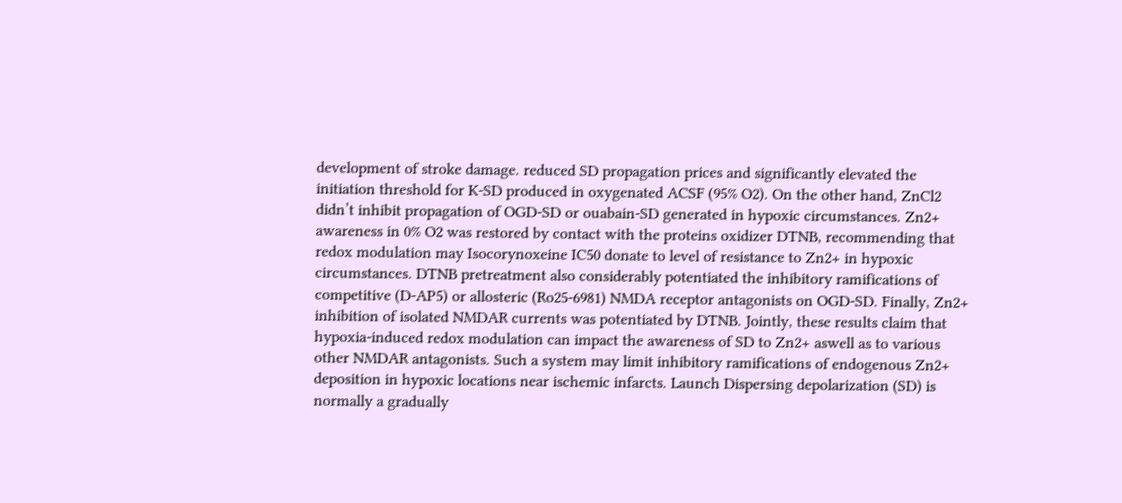development of stroke damage. reduced SD propagation prices and significantly elevated the initiation threshold for K-SD produced in oxygenated ACSF (95% O2). On the other hand, ZnCl2 didn’t inhibit propagation of OGD-SD or ouabain-SD generated in hypoxic circumstances. Zn2+ awareness in 0% O2 was restored by contact with the proteins oxidizer DTNB, recommending that redox modulation may Isocorynoxeine IC50 donate to level of resistance to Zn2+ in hypoxic circumstances. DTNB pretreatment also considerably potentiated the inhibitory ramifications of competitive (D-AP5) or allosteric (Ro25-6981) NMDA receptor antagonists on OGD-SD. Finally, Zn2+ inhibition of isolated NMDAR currents was potentiated by DTNB. Jointly, these results claim that hypoxia-induced redox modulation can impact the awareness of SD to Zn2+ aswell as to various other NMDAR antagonists. Such a system may limit inhibitory ramifications of endogenous Zn2+ deposition in hypoxic locations near ischemic infarcts. Launch Dispersing depolarization (SD) is normally a gradually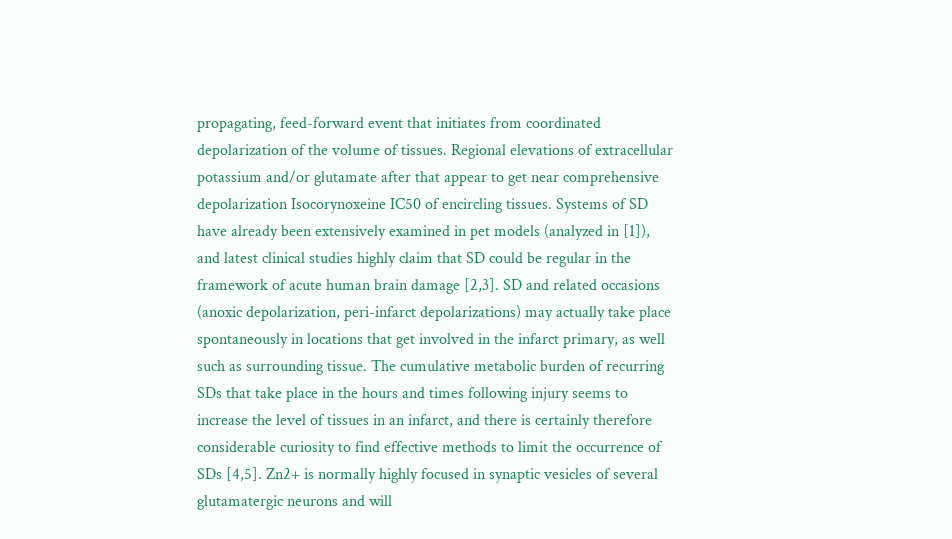propagating, feed-forward event that initiates from coordinated depolarization of the volume of tissues. Regional elevations of extracellular potassium and/or glutamate after that appear to get near comprehensive depolarization Isocorynoxeine IC50 of encircling tissues. Systems of SD have already been extensively examined in pet models (analyzed in [1]), and latest clinical studies highly claim that SD could be regular in the framework of acute human brain damage [2,3]. SD and related occasions (anoxic depolarization, peri-infarct depolarizations) may actually take place spontaneously in locations that get involved in the infarct primary, as well such as surrounding tissue. The cumulative metabolic burden of recurring SDs that take place in the hours and times following injury seems to increase the level of tissues in an infarct, and there is certainly therefore considerable curiosity to find effective methods to limit the occurrence of SDs [4,5]. Zn2+ is normally highly focused in synaptic vesicles of several glutamatergic neurons and will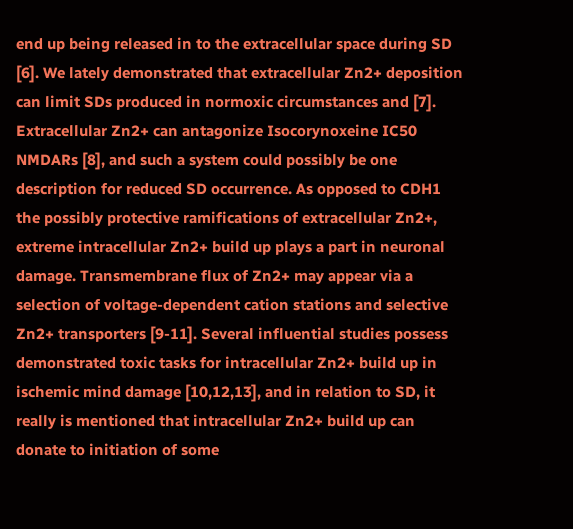end up being released in to the extracellular space during SD [6]. We lately demonstrated that extracellular Zn2+ deposition can limit SDs produced in normoxic circumstances and [7]. Extracellular Zn2+ can antagonize Isocorynoxeine IC50 NMDARs [8], and such a system could possibly be one description for reduced SD occurrence. As opposed to CDH1 the possibly protective ramifications of extracellular Zn2+, extreme intracellular Zn2+ build up plays a part in neuronal damage. Transmembrane flux of Zn2+ may appear via a selection of voltage-dependent cation stations and selective Zn2+ transporters [9-11]. Several influential studies possess demonstrated toxic tasks for intracellular Zn2+ build up in ischemic mind damage [10,12,13], and in relation to SD, it really is mentioned that intracellular Zn2+ build up can donate to initiation of some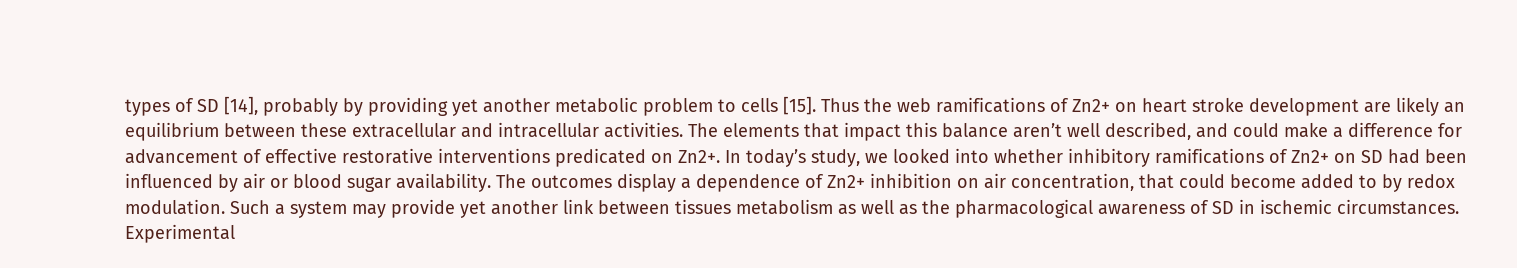types of SD [14], probably by providing yet another metabolic problem to cells [15]. Thus the web ramifications of Zn2+ on heart stroke development are likely an equilibrium between these extracellular and intracellular activities. The elements that impact this balance aren’t well described, and could make a difference for advancement of effective restorative interventions predicated on Zn2+. In today’s study, we looked into whether inhibitory ramifications of Zn2+ on SD had been influenced by air or blood sugar availability. The outcomes display a dependence of Zn2+ inhibition on air concentration, that could become added to by redox modulation. Such a system may provide yet another link between tissues metabolism as well as the pharmacological awareness of SD in ischemic circumstances. Experimental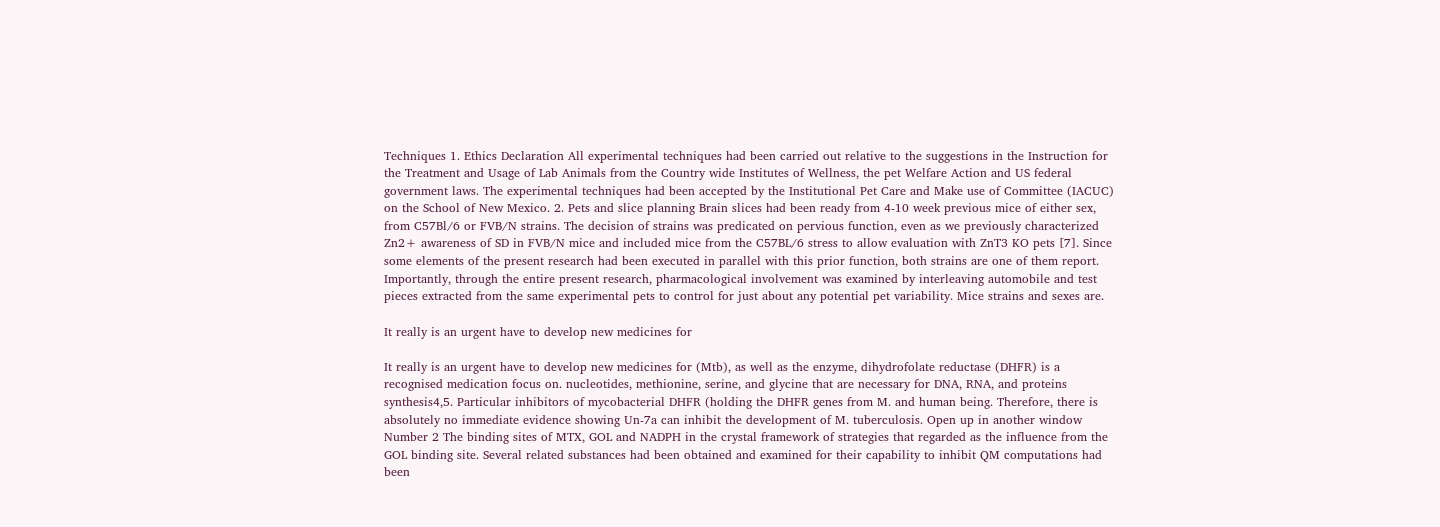Techniques 1. Ethics Declaration All experimental techniques had been carried out relative to the suggestions in the Instruction for the Treatment and Usage of Lab Animals from the Country wide Institutes of Wellness, the pet Welfare Action and US federal government laws. The experimental techniques had been accepted by the Institutional Pet Care and Make use of Committee (IACUC) on the School of New Mexico. 2. Pets and slice planning Brain slices had been ready from 4-10 week previous mice of either sex, from C57Bl/6 or FVB/N strains. The decision of strains was predicated on pervious function, even as we previously characterized Zn2+ awareness of SD in FVB/N mice and included mice from the C57BL/6 stress to allow evaluation with ZnT3 KO pets [7]. Since some elements of the present research had been executed in parallel with this prior function, both strains are one of them report. Importantly, through the entire present research, pharmacological involvement was examined by interleaving automobile and test pieces extracted from the same experimental pets to control for just about any potential pet variability. Mice strains and sexes are.

It really is an urgent have to develop new medicines for

It really is an urgent have to develop new medicines for (Mtb), as well as the enzyme, dihydrofolate reductase (DHFR) is a recognised medication focus on. nucleotides, methionine, serine, and glycine that are necessary for DNA, RNA, and proteins synthesis4,5. Particular inhibitors of mycobacterial DHFR (holding the DHFR genes from M. and human being. Therefore, there is absolutely no immediate evidence showing Un-7a can inhibit the development of M. tuberculosis. Open up in another window Number 2 The binding sites of MTX, GOL and NADPH in the crystal framework of strategies that regarded as the influence from the GOL binding site. Several related substances had been obtained and examined for their capability to inhibit QM computations had been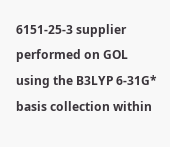6151-25-3 supplier performed on GOL using the B3LYP 6-31G* basis collection within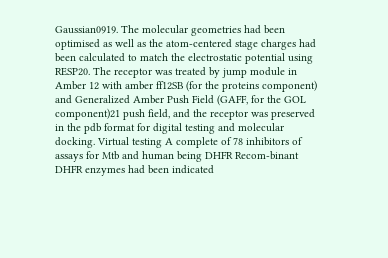Gaussian0919. The molecular geometries had been optimised as well as the atom-centered stage charges had been calculated to match the electrostatic potential using RESP20. The receptor was treated by jump module in Amber 12 with amber ff12SB (for the proteins component) and Generalized Amber Push Field (GAFF, for the GOL component)21 push field, and the receptor was preserved in the pdb format for digital testing and molecular docking. Virtual testing A complete of 78 inhibitors of assays for Mtb and human being DHFR Recom-binant DHFR enzymes had been indicated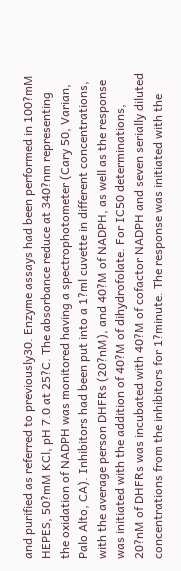and purified as referred to previously30. Enzyme assays had been performed in 100?mM HEPES, 50?mM KCl, pH 7.0 at 25?C. The absorbance reduce at 340?nm representing the oxidation of NADPH was monitored having a spectrophotometer (Cary 50, Varian, Palo Alto, CA). Inhibitors had been put into a 1?ml cuvette in different concentrations, with the average person DHFRs (20?nM), and 40?M of NADPH, as well as the response was initiated with the addition of 40?M of dihydrofolate. For IC50 determinations, 20?nM of DHFRs was incubated with 40?M of cofactor NADPH and seven serially diluted concentrations from the inhibitors for 1?minute. The response was initiated with the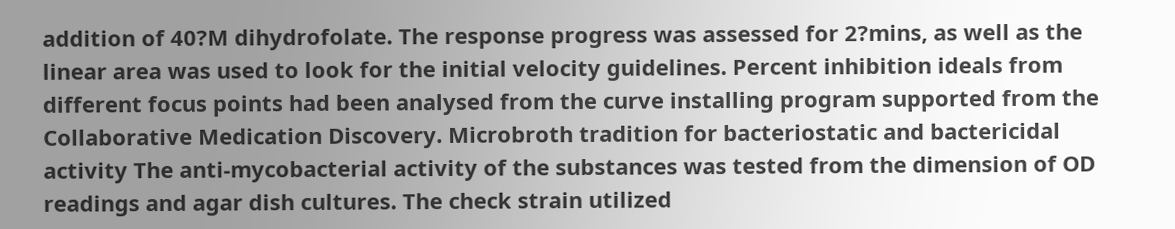addition of 40?M dihydrofolate. The response progress was assessed for 2?mins, as well as the linear area was used to look for the initial velocity guidelines. Percent inhibition ideals from different focus points had been analysed from the curve installing program supported from the Collaborative Medication Discovery. Microbroth tradition for bacteriostatic and bactericidal activity The anti-mycobacterial activity of the substances was tested from the dimension of OD readings and agar dish cultures. The check strain utilized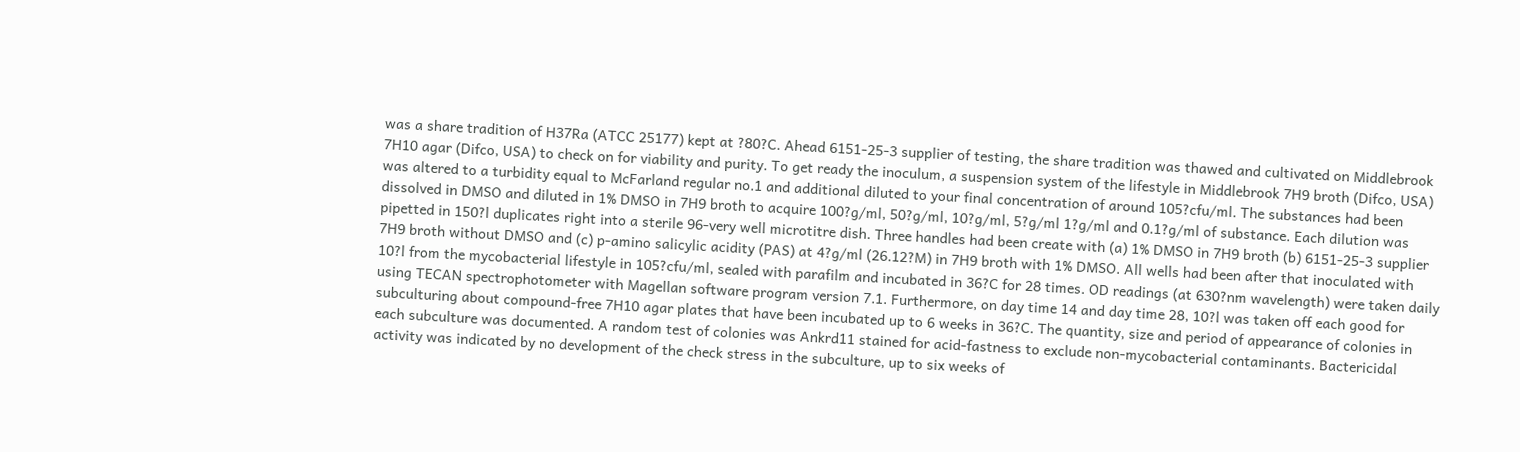was a share tradition of H37Ra (ATCC 25177) kept at ?80?C. Ahead 6151-25-3 supplier of testing, the share tradition was thawed and cultivated on Middlebrook 7H10 agar (Difco, USA) to check on for viability and purity. To get ready the inoculum, a suspension system of the lifestyle in Middlebrook 7H9 broth (Difco, USA) was altered to a turbidity equal to McFarland regular no.1 and additional diluted to your final concentration of around 105?cfu/ml. The substances had been dissolved in DMSO and diluted in 1% DMSO in 7H9 broth to acquire 100?g/ml, 50?g/ml, 10?g/ml, 5?g/ml 1?g/ml and 0.1?g/ml of substance. Each dilution was pipetted in 150?l duplicates right into a sterile 96-very well microtitre dish. Three handles had been create with (a) 1% DMSO in 7H9 broth (b) 6151-25-3 supplier 7H9 broth without DMSO and (c) p-amino salicylic acidity (PAS) at 4?g/ml (26.12?M) in 7H9 broth with 1% DMSO. All wells had been after that inoculated with 10?l from the mycobacterial lifestyle in 105?cfu/ml, sealed with parafilm and incubated in 36?C for 28 times. OD readings (at 630?nm wavelength) were taken daily using TECAN spectrophotometer with Magellan software program version 7.1. Furthermore, on day time 14 and day time 28, 10?l was taken off each good for subculturing about compound-free 7H10 agar plates that have been incubated up to 6 weeks in 36?C. The quantity, size and period of appearance of colonies in each subculture was documented. A random test of colonies was Ankrd11 stained for acid-fastness to exclude non-mycobacterial contaminants. Bactericidal activity was indicated by no development of the check stress in the subculture, up to six weeks of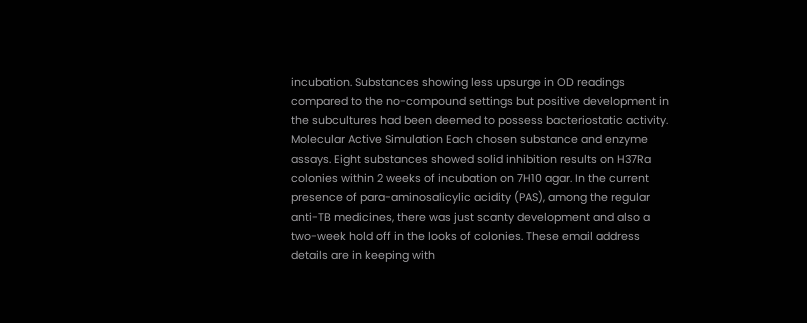incubation. Substances showing less upsurge in OD readings compared to the no-compound settings but positive development in the subcultures had been deemed to possess bacteriostatic activity. Molecular Active Simulation Each chosen substance and enzyme assays. Eight substances showed solid inhibition results on H37Ra colonies within 2 weeks of incubation on 7H10 agar. In the current presence of para-aminosalicylic acidity (PAS), among the regular anti-TB medicines, there was just scanty development and also a two-week hold off in the looks of colonies. These email address details are in keeping with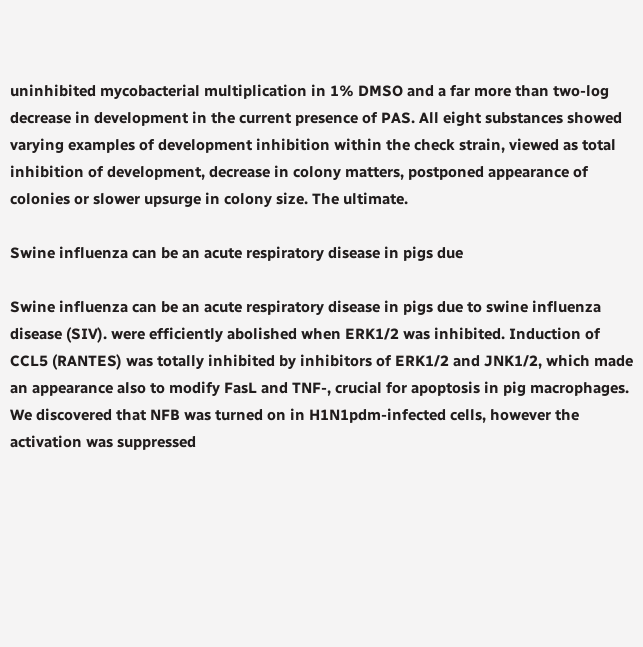uninhibited mycobacterial multiplication in 1% DMSO and a far more than two-log decrease in development in the current presence of PAS. All eight substances showed varying examples of development inhibition within the check strain, viewed as total inhibition of development, decrease in colony matters, postponed appearance of colonies or slower upsurge in colony size. The ultimate.

Swine influenza can be an acute respiratory disease in pigs due

Swine influenza can be an acute respiratory disease in pigs due to swine influenza disease (SIV). were efficiently abolished when ERK1/2 was inhibited. Induction of CCL5 (RANTES) was totally inhibited by inhibitors of ERK1/2 and JNK1/2, which made an appearance also to modify FasL and TNF-, crucial for apoptosis in pig macrophages. We discovered that NFB was turned on in H1N1pdm-infected cells, however the activation was suppressed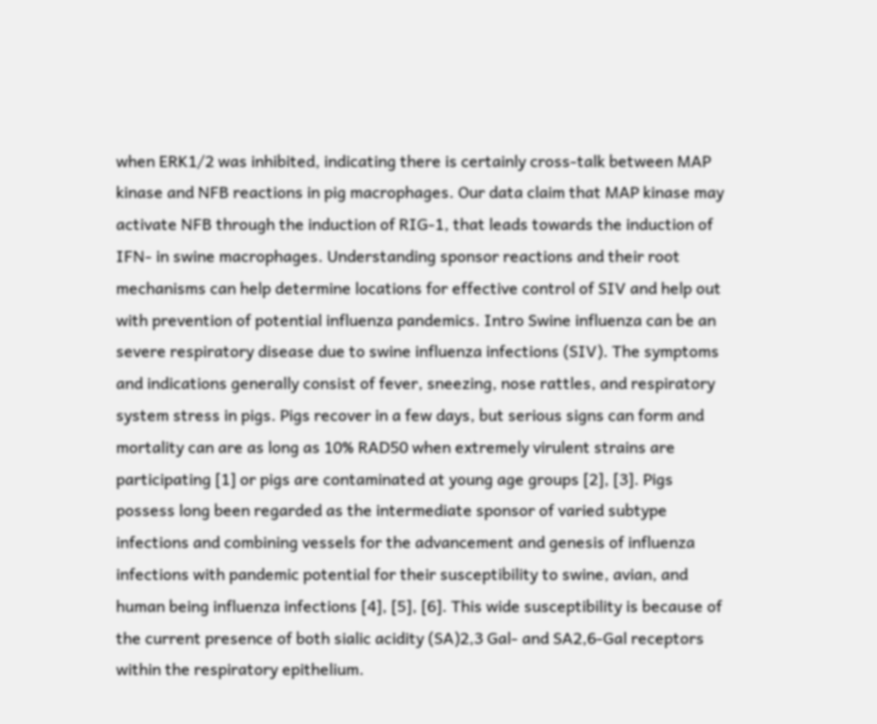when ERK1/2 was inhibited, indicating there is certainly cross-talk between MAP kinase and NFB reactions in pig macrophages. Our data claim that MAP kinase may activate NFB through the induction of RIG-1, that leads towards the induction of IFN- in swine macrophages. Understanding sponsor reactions and their root mechanisms can help determine locations for effective control of SIV and help out with prevention of potential influenza pandemics. Intro Swine influenza can be an severe respiratory disease due to swine influenza infections (SIV). The symptoms and indications generally consist of fever, sneezing, nose rattles, and respiratory system stress in pigs. Pigs recover in a few days, but serious signs can form and mortality can are as long as 10% RAD50 when extremely virulent strains are participating [1] or pigs are contaminated at young age groups [2], [3]. Pigs possess long been regarded as the intermediate sponsor of varied subtype infections and combining vessels for the advancement and genesis of influenza infections with pandemic potential for their susceptibility to swine, avian, and human being influenza infections [4], [5], [6]. This wide susceptibility is because of the current presence of both sialic acidity (SA)2,3 Gal- and SA2,6-Gal receptors within the respiratory epithelium.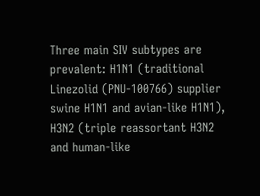Three main SIV subtypes are prevalent: H1N1 (traditional Linezolid (PNU-100766) supplier swine H1N1 and avian-like H1N1), H3N2 (triple reassortant H3N2 and human-like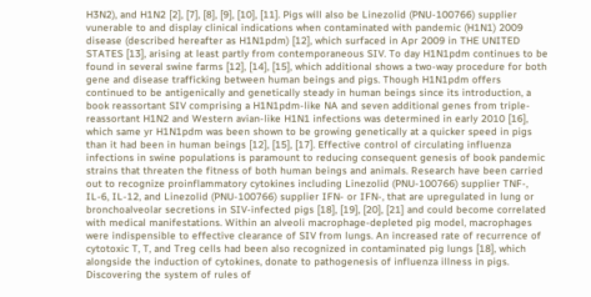H3N2), and H1N2 [2], [7], [8], [9], [10], [11]. Pigs will also be Linezolid (PNU-100766) supplier vunerable to and display clinical indications when contaminated with pandemic (H1N1) 2009 disease (described hereafter as H1N1pdm) [12], which surfaced in Apr 2009 in THE UNITED STATES [13], arising at least partly from contemporaneous SIV. To day H1N1pdm continues to be found in several swine farms [12], [14], [15], which additional shows a two-way procedure for both gene and disease trafficking between human beings and pigs. Though H1N1pdm offers continued to be antigenically and genetically steady in human beings since its introduction, a book reassortant SIV comprising a H1N1pdm-like NA and seven additional genes from triple-reassortant H1N2 and Western avian-like H1N1 infections was determined in early 2010 [16], which same yr H1N1pdm was been shown to be growing genetically at a quicker speed in pigs than it had been in human beings [12], [15], [17]. Effective control of circulating influenza infections in swine populations is paramount to reducing consequent genesis of book pandemic strains that threaten the fitness of both human beings and animals. Research have been carried out to recognize proinflammatory cytokines including Linezolid (PNU-100766) supplier TNF-, IL-6, IL-12, and Linezolid (PNU-100766) supplier IFN- or IFN-, that are upregulated in lung or bronchoalveolar secretions in SIV-infected pigs [18], [19], [20], [21] and could become correlated with medical manifestations. Within an alveoli macrophage-depleted pig model, macrophages were indispensible to effective clearance of SIV from lungs. An increased rate of recurrence of cytotoxic T, T, and Treg cells had been also recognized in contaminated pig lungs [18], which alongside the induction of cytokines, donate to pathogenesis of influenza illness in pigs. Discovering the system of rules of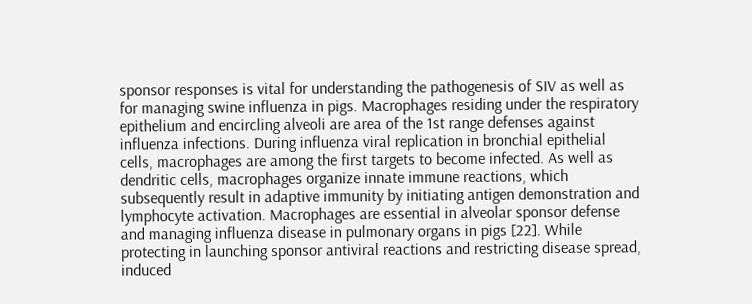sponsor responses is vital for understanding the pathogenesis of SIV as well as for managing swine influenza in pigs. Macrophages residing under the respiratory epithelium and encircling alveoli are area of the 1st range defenses against influenza infections. During influenza viral replication in bronchial epithelial cells, macrophages are among the first targets to become infected. As well as dendritic cells, macrophages organize innate immune reactions, which subsequently result in adaptive immunity by initiating antigen demonstration and lymphocyte activation. Macrophages are essential in alveolar sponsor defense and managing influenza disease in pulmonary organs in pigs [22]. While protecting in launching sponsor antiviral reactions and restricting disease spread, induced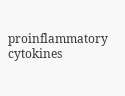proinflammatory cytokines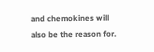and chemokines will also be the reason for.